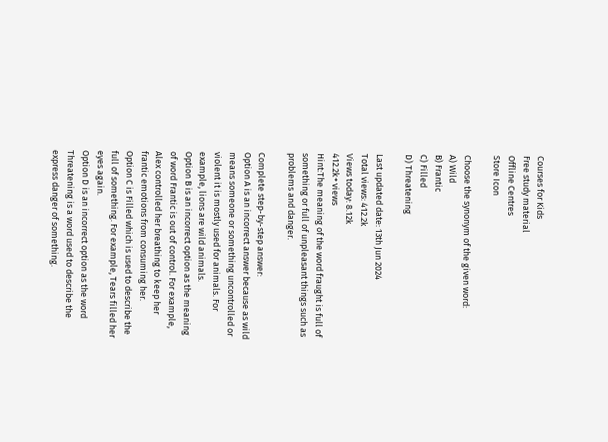Courses for Kids
Free study material
Offline Centres
Store Icon

Choose the synonym of the given word:
A) Wild
B) Frantic
C) Filled
D) Threatening

Last updated date: 13th Jun 2024
Total views: 412.2k
Views today: 8.12k
412.2k+ views
Hint:The meaning of the word fraught is full of something or full of unpleasant things such as problems and danger.

Complete step-by-step answer:
Option A is an incorrect answer because as wild means someone or something uncontrolled or violent it is mostly used for animals. For example, lions are wild animals.
Option B is an incorrect option as the meaning of word Frantic is out of control. For example, Alex controlled her breathing to keep her frantic emotions from consuming her.
Option C is Filled which is used to describe the full of something. For example, Tears filled her eyes again.
Option D is an incorrect option as the word Threatening is a word used to describe the express danger of something.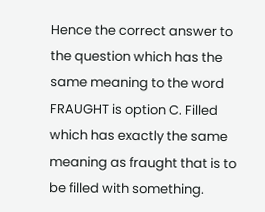Hence the correct answer to the question which has the same meaning to the word FRAUGHT is option C. Filled which has exactly the same meaning as fraught that is to be filled with something.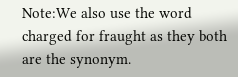Note:We also use the word charged for fraught as they both are the synonym.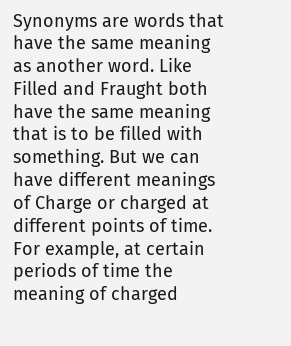Synonyms are words that have the same meaning as another word. Like Filled and Fraught both have the same meaning that is to be filled with something. But we can have different meanings of Charge or charged at different points of time. For example, at certain periods of time the meaning of charged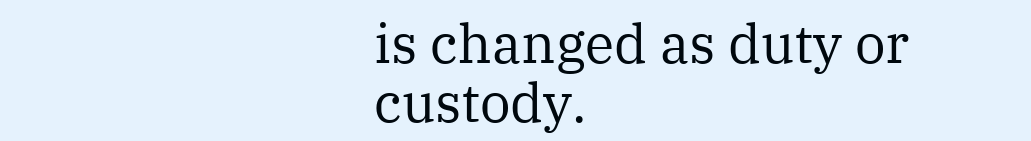is changed as duty or custody.